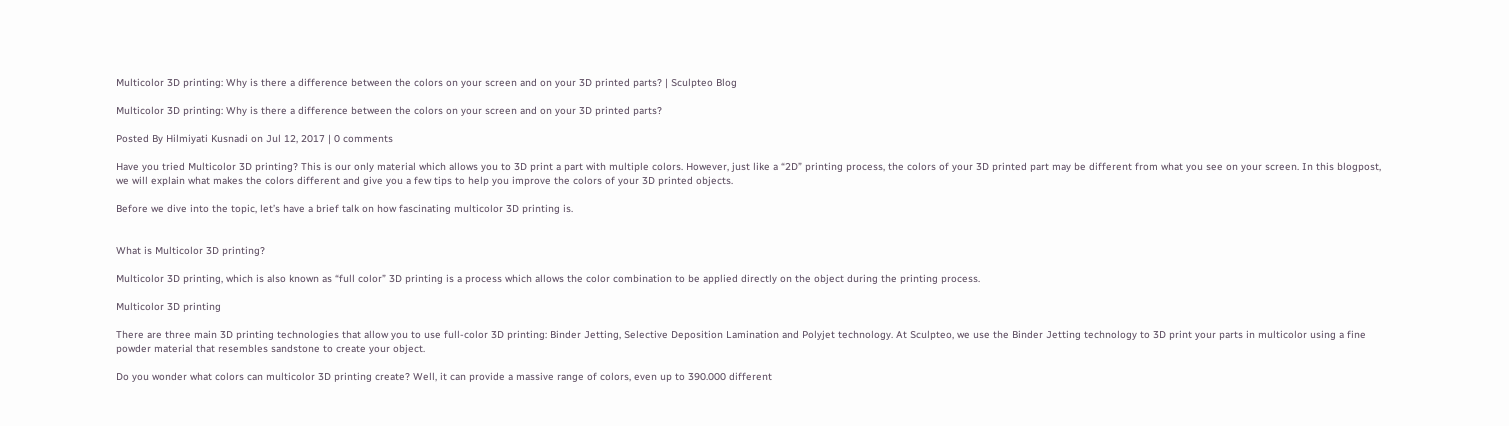Multicolor 3D printing: Why is there a difference between the colors on your screen and on your 3D printed parts? | Sculpteo Blog

Multicolor 3D printing: Why is there a difference between the colors on your screen and on your 3D printed parts?

Posted By Hilmiyati Kusnadi on Jul 12, 2017 | 0 comments

Have you tried Multicolor 3D printing? This is our only material which allows you to 3D print a part with multiple colors. However, just like a “2D” printing process, the colors of your 3D printed part may be different from what you see on your screen. In this blogpost, we will explain what makes the colors different and give you a few tips to help you improve the colors of your 3D printed objects.

Before we dive into the topic, let’s have a brief talk on how fascinating multicolor 3D printing is.


What is Multicolor 3D printing?

Multicolor 3D printing, which is also known as “full color” 3D printing is a process which allows the color combination to be applied directly on the object during the printing process.

Multicolor 3D printing

There are three main 3D printing technologies that allow you to use full-color 3D printing: Binder Jetting, Selective Deposition Lamination and Polyjet technology. At Sculpteo, we use the Binder Jetting technology to 3D print your parts in multicolor using a fine powder material that resembles sandstone to create your object.

Do you wonder what colors can multicolor 3D printing create? Well, it can provide a massive range of colors, even up to 390.000 different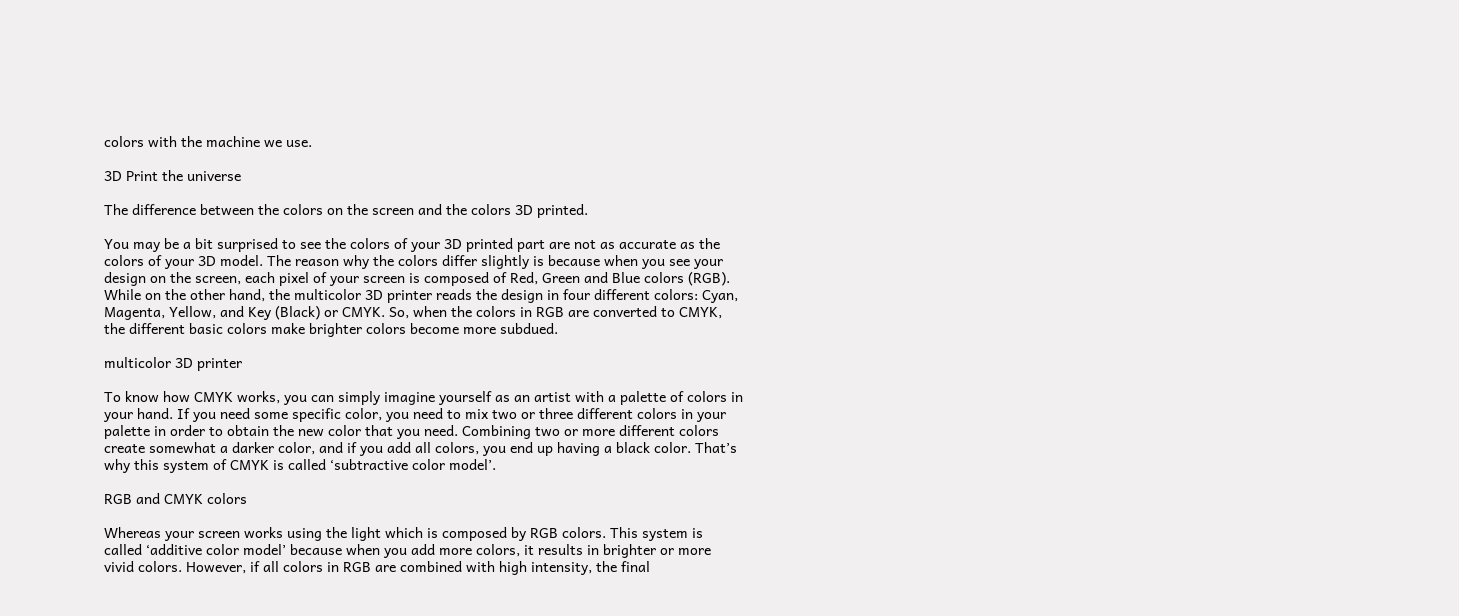colors with the machine we use.

3D Print the universe

The difference between the colors on the screen and the colors 3D printed.

You may be a bit surprised to see the colors of your 3D printed part are not as accurate as the colors of your 3D model. The reason why the colors differ slightly is because when you see your design on the screen, each pixel of your screen is composed of Red, Green and Blue colors (RGB). While on the other hand, the multicolor 3D printer reads the design in four different colors: Cyan, Magenta, Yellow, and Key (Black) or CMYK. So, when the colors in RGB are converted to CMYK, the different basic colors make brighter colors become more subdued.

multicolor 3D printer

To know how CMYK works, you can simply imagine yourself as an artist with a palette of colors in your hand. If you need some specific color, you need to mix two or three different colors in your palette in order to obtain the new color that you need. Combining two or more different colors create somewhat a darker color, and if you add all colors, you end up having a black color. That’s why this system of CMYK is called ‘subtractive color model’.

RGB and CMYK colors

Whereas your screen works using the light which is composed by RGB colors. This system is called ‘additive color model’ because when you add more colors, it results in brighter or more vivid colors. However, if all colors in RGB are combined with high intensity, the final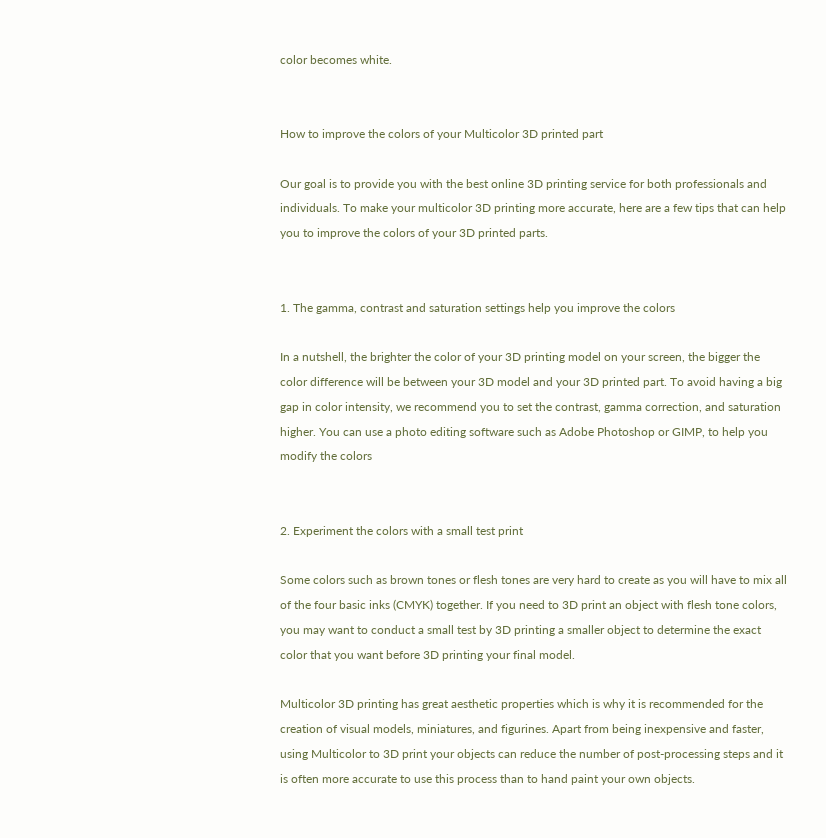color becomes white.


How to improve the colors of your Multicolor 3D printed part

Our goal is to provide you with the best online 3D printing service for both professionals and individuals. To make your multicolor 3D printing more accurate, here are a few tips that can help you to improve the colors of your 3D printed parts.


1. The gamma, contrast and saturation settings help you improve the colors

In a nutshell, the brighter the color of your 3D printing model on your screen, the bigger the color difference will be between your 3D model and your 3D printed part. To avoid having a big gap in color intensity, we recommend you to set the contrast, gamma correction, and saturation higher. You can use a photo editing software such as Adobe Photoshop or GIMP, to help you modify the colors


2. Experiment the colors with a small test print

Some colors such as brown tones or flesh tones are very hard to create as you will have to mix all of the four basic inks (CMYK) together. If you need to 3D print an object with flesh tone colors, you may want to conduct a small test by 3D printing a smaller object to determine the exact color that you want before 3D printing your final model.

Multicolor 3D printing has great aesthetic properties which is why it is recommended for the creation of visual models, miniatures, and figurines. Apart from being inexpensive and faster, using Multicolor to 3D print your objects can reduce the number of post-processing steps and it is often more accurate to use this process than to hand paint your own objects.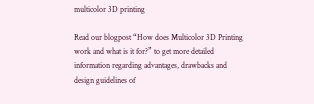multicolor 3D printing

Read our blogpost “How does Multicolor 3D Printing work and what is it for?” to get more detailed information regarding advantages, drawbacks and design guidelines of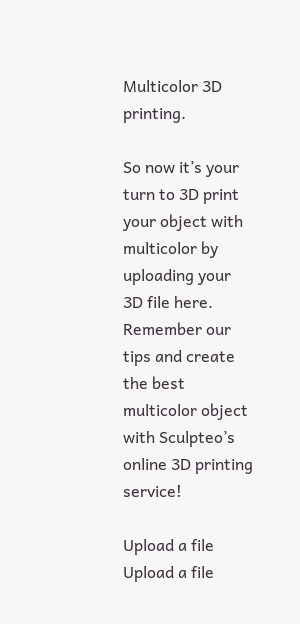Multicolor 3D printing.

So now it’s your turn to 3D print your object with multicolor by uploading your 3D file here. Remember our tips and create the best multicolor object with Sculpteo’s online 3D printing service!

Upload a file
Upload a file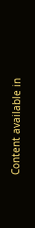Content available in